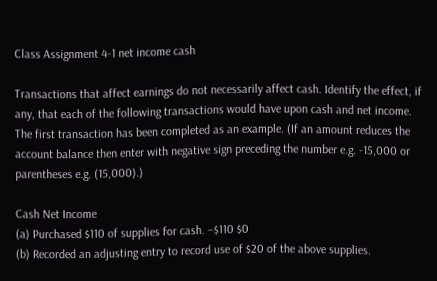Class Assignment 4-1 net income cash

Transactions that affect earnings do not necessarily affect cash. Identify the effect, if any, that each of the following transactions would have upon cash and net income. The first transaction has been completed as an example. (If an amount reduces the account balance then enter with negative sign preceding the number e.g. -15,000 or parentheses e.g. (15,000).)

Cash Net Income
(a) Purchased $110 of supplies for cash. –$110 $0
(b) Recorded an adjusting entry to record use of $20 of the above supplies.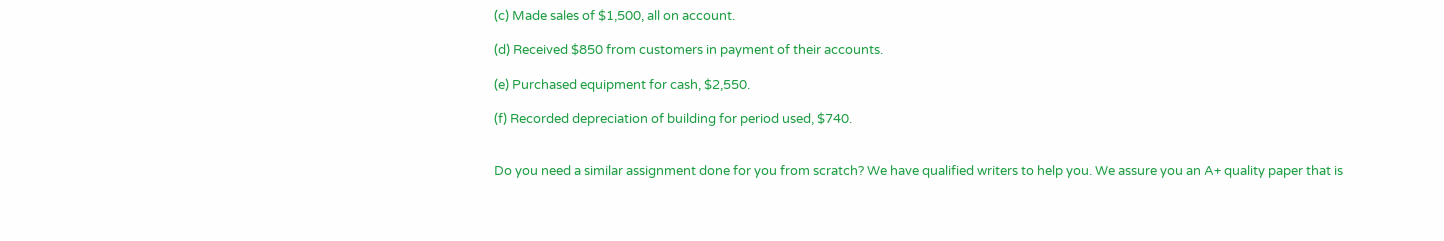(c) Made sales of $1,500, all on account.

(d) Received $850 from customers in payment of their accounts.

(e) Purchased equipment for cash, $2,550.

(f) Recorded depreciation of building for period used, $740.


Do you need a similar assignment done for you from scratch? We have qualified writers to help you. We assure you an A+ quality paper that is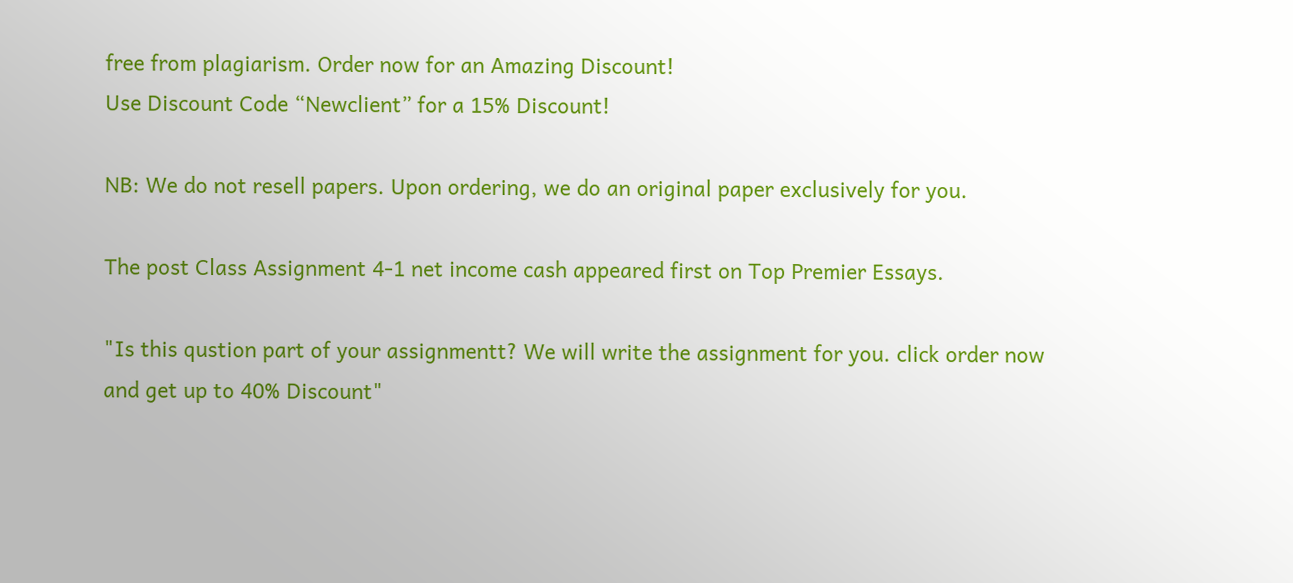free from plagiarism. Order now for an Amazing Discount!
Use Discount Code “Newclient” for a 15% Discount!

NB: We do not resell papers. Upon ordering, we do an original paper exclusively for you.

The post Class Assignment 4-1 net income cash appeared first on Top Premier Essays.

"Is this qustion part of your assignmentt? We will write the assignment for you. click order now and get up to 40% Discount"